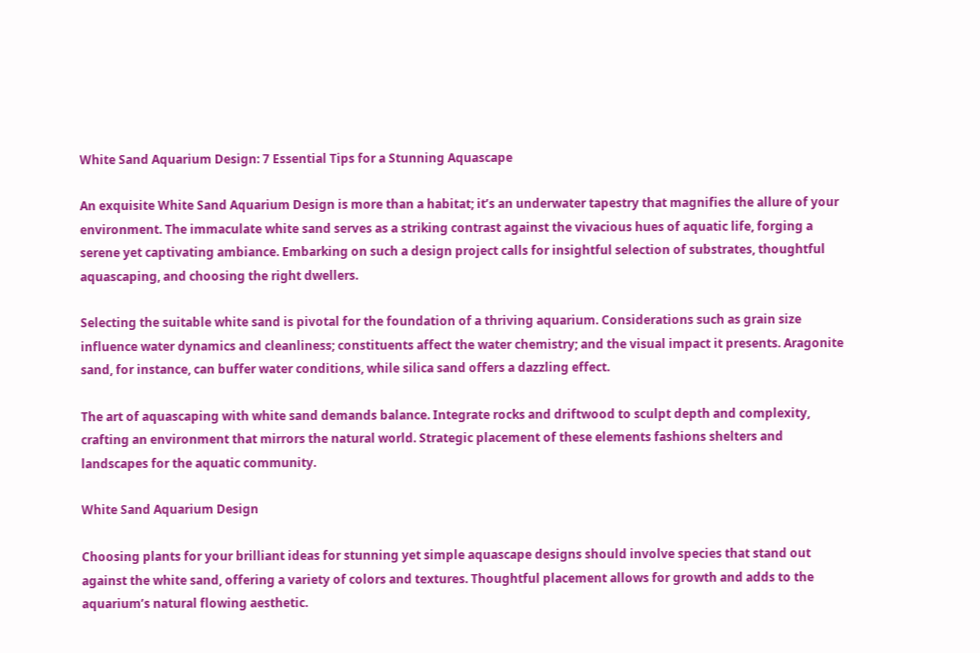White Sand Aquarium Design: 7 Essential Tips for a Stunning Aquascape

An exquisite White Sand Aquarium Design is more than a habitat; it’s an underwater tapestry that magnifies the allure of your environment. The immaculate white sand serves as a striking contrast against the vivacious hues of aquatic life, forging a serene yet captivating ambiance. Embarking on such a design project calls for insightful selection of substrates, thoughtful aquascaping, and choosing the right dwellers.

Selecting the suitable white sand is pivotal for the foundation of a thriving aquarium. Considerations such as grain size influence water dynamics and cleanliness; constituents affect the water chemistry; and the visual impact it presents. Aragonite sand, for instance, can buffer water conditions, while silica sand offers a dazzling effect.

The art of aquascaping with white sand demands balance. Integrate rocks and driftwood to sculpt depth and complexity, crafting an environment that mirrors the natural world. Strategic placement of these elements fashions shelters and landscapes for the aquatic community.

White Sand Aquarium Design

Choosing plants for your brilliant ideas for stunning yet simple aquascape designs should involve species that stand out against the white sand, offering a variety of colors and textures. Thoughtful placement allows for growth and adds to the aquarium’s natural flowing aesthetic.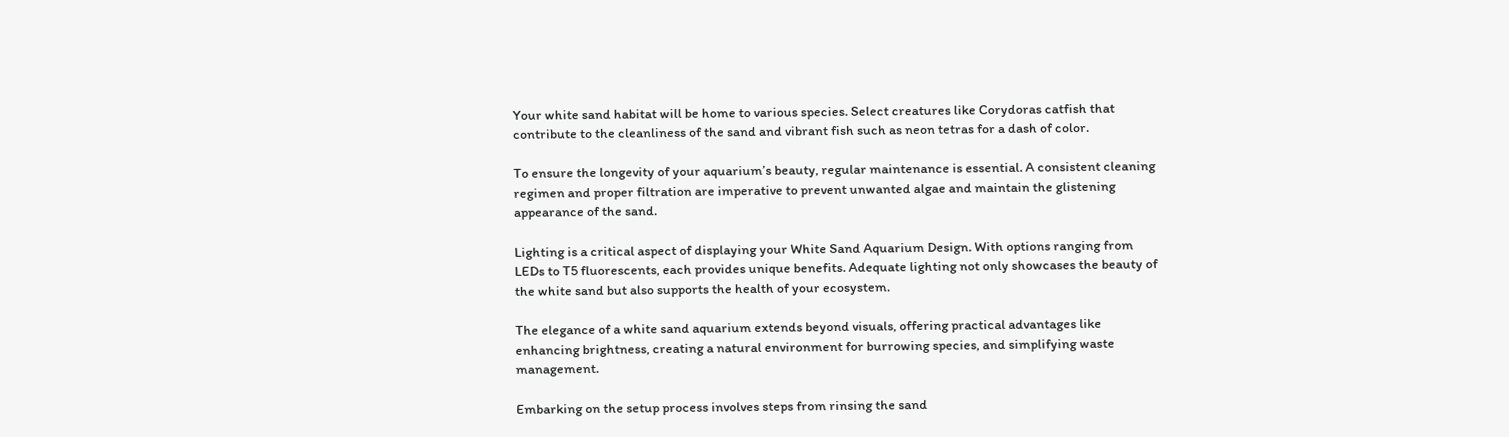Your white sand habitat will be home to various species. Select creatures like Corydoras catfish that contribute to the cleanliness of the sand and vibrant fish such as neon tetras for a dash of color.

To ensure the longevity of your aquarium’s beauty, regular maintenance is essential. A consistent cleaning regimen and proper filtration are imperative to prevent unwanted algae and maintain the glistening appearance of the sand.

Lighting is a critical aspect of displaying your White Sand Aquarium Design. With options ranging from LEDs to T5 fluorescents, each provides unique benefits. Adequate lighting not only showcases the beauty of the white sand but also supports the health of your ecosystem.

The elegance of a white sand aquarium extends beyond visuals, offering practical advantages like enhancing brightness, creating a natural environment for burrowing species, and simplifying waste management.

Embarking on the setup process involves steps from rinsing the sand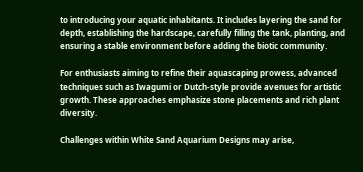to introducing your aquatic inhabitants. It includes layering the sand for depth, establishing the hardscape, carefully filling the tank, planting, and ensuring a stable environment before adding the biotic community.

For enthusiasts aiming to refine their aquascaping prowess, advanced techniques such as Iwagumi or Dutch-style provide avenues for artistic growth. These approaches emphasize stone placements and rich plant diversity.

Challenges within White Sand Aquarium Designs may arise,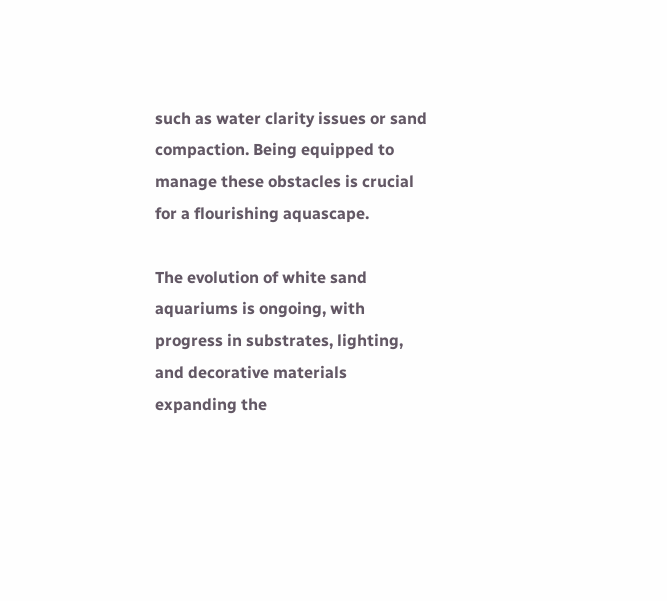such as water clarity issues or sand compaction. Being equipped to manage these obstacles is crucial for a flourishing aquascape.

The evolution of white sand aquariums is ongoing, with progress in substrates, lighting, and decorative materials expanding the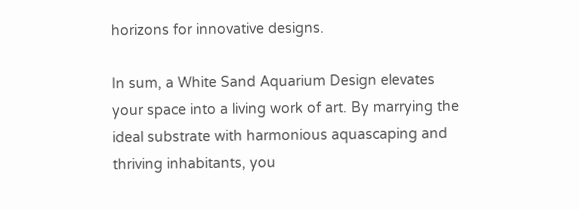horizons for innovative designs.

In sum, a White Sand Aquarium Design elevates your space into a living work of art. By marrying the ideal substrate with harmonious aquascaping and thriving inhabitants, you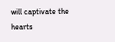will captivate the hearts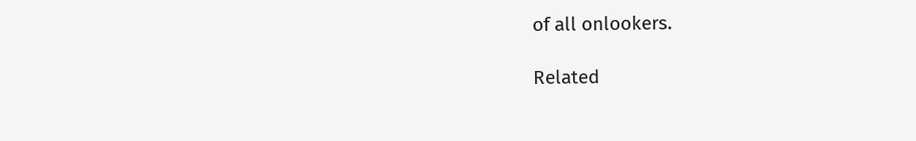of all onlookers.

Related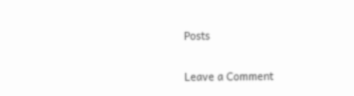Posts

Leave a Comment